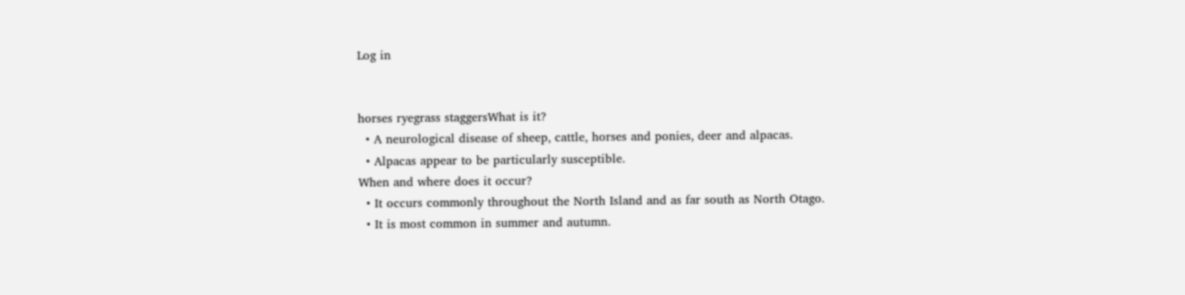Log in


horses ryegrass staggersWhat is it?
  • A neurological disease of sheep, cattle, horses and ponies, deer and alpacas.
  • Alpacas appear to be particularly susceptible.
When and where does it occur?
  • It occurs commonly throughout the North Island and as far south as North Otago.
  • It is most common in summer and autumn.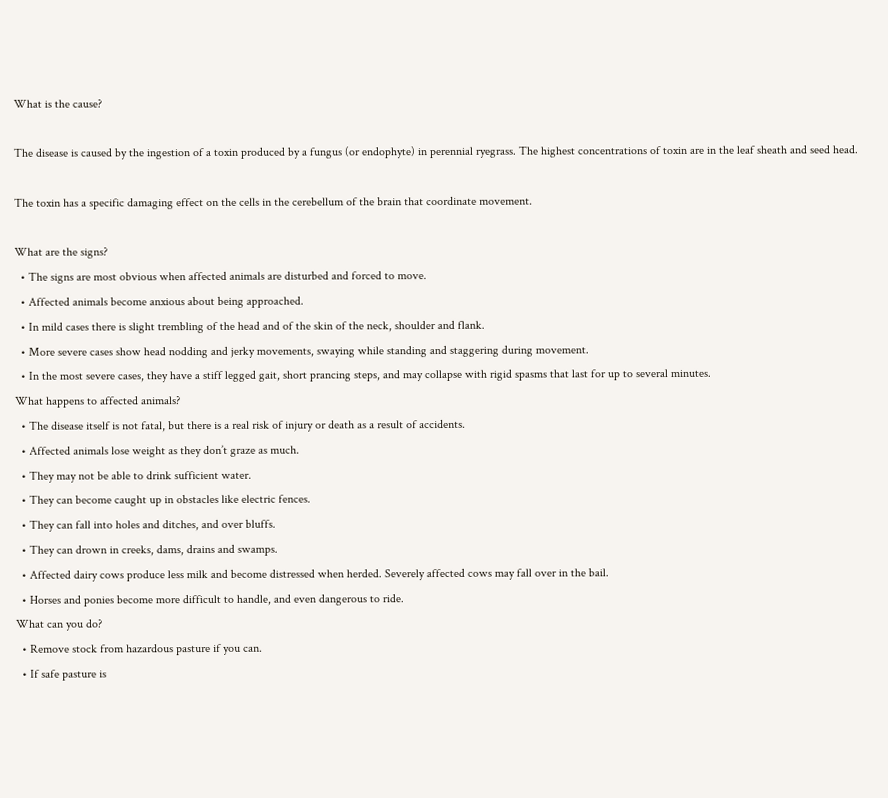What is the cause?

The disease is caused by the ingestion of a toxin produced by a fungus (or endophyte) in perennial ryegrass. The highest concentrations of toxin are in the leaf sheath and seed head.

The toxin has a specific damaging effect on the cells in the cerebellum of the brain that coordinate movement.

What are the signs?
  • The signs are most obvious when affected animals are disturbed and forced to move.
  • Affected animals become anxious about being approached.
  • In mild cases there is slight trembling of the head and of the skin of the neck, shoulder and flank.
  • More severe cases show head nodding and jerky movements, swaying while standing and staggering during movement.
  • In the most severe cases, they have a stiff legged gait, short prancing steps, and may collapse with rigid spasms that last for up to several minutes.
What happens to affected animals?
  • The disease itself is not fatal, but there is a real risk of injury or death as a result of accidents.
  • Affected animals lose weight as they don’t graze as much.
  • They may not be able to drink sufficient water.
  • They can become caught up in obstacles like electric fences.
  • They can fall into holes and ditches, and over bluffs.
  • They can drown in creeks, dams, drains and swamps.
  • Affected dairy cows produce less milk and become distressed when herded. Severely affected cows may fall over in the bail.
  • Horses and ponies become more difficult to handle, and even dangerous to ride.
What can you do?
  • Remove stock from hazardous pasture if you can.
  • If safe pasture is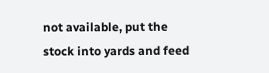not available, put the stock into yards and feed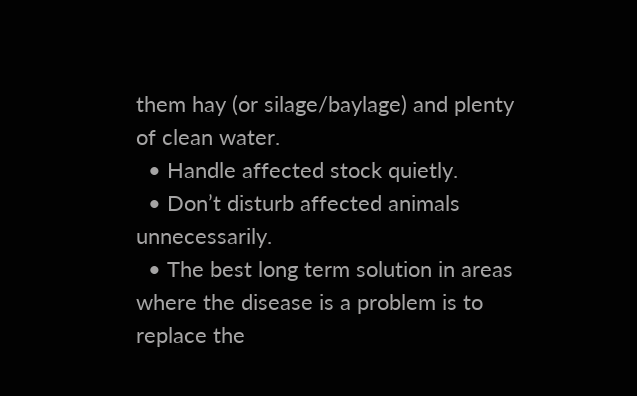them hay (or silage/baylage) and plenty of clean water.
  • Handle affected stock quietly.
  • Don’t disturb affected animals unnecessarily.
  • The best long term solution in areas where the disease is a problem is to replace the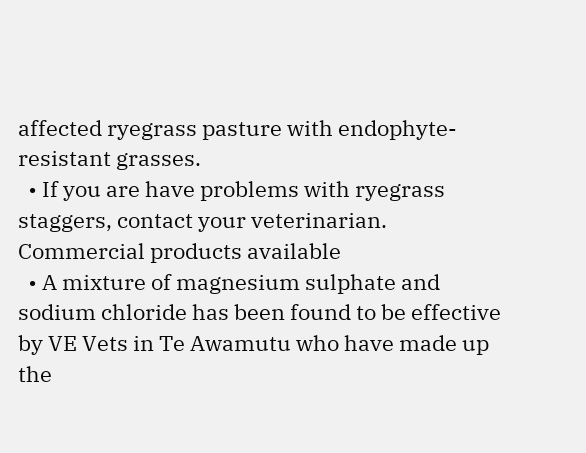affected ryegrass pasture with endophyte-resistant grasses.
  • If you are have problems with ryegrass staggers, contact your veterinarian.
Commercial products available
  • A mixture of magnesium sulphate and sodium chloride has been found to be effective by VE Vets in Te Awamutu who have made up the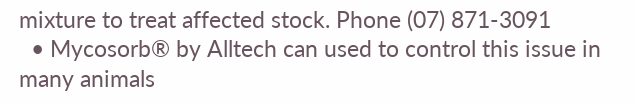mixture to treat affected stock. Phone (07) 871-3091
  • Mycosorb® by Alltech can used to control this issue in many animals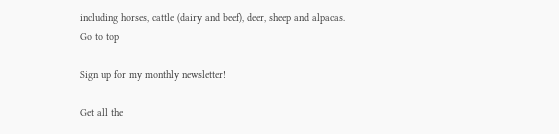including horses, cattle (dairy and beef), deer, sheep and alpacas.
Go to top

Sign up for my monthly newsletter!

Get all the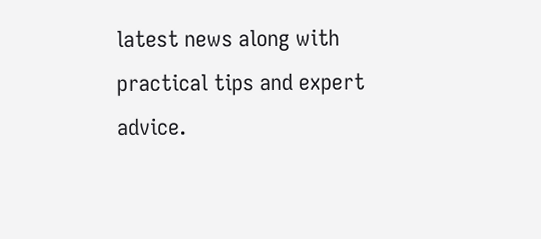latest news along with practical tips and expert advice.